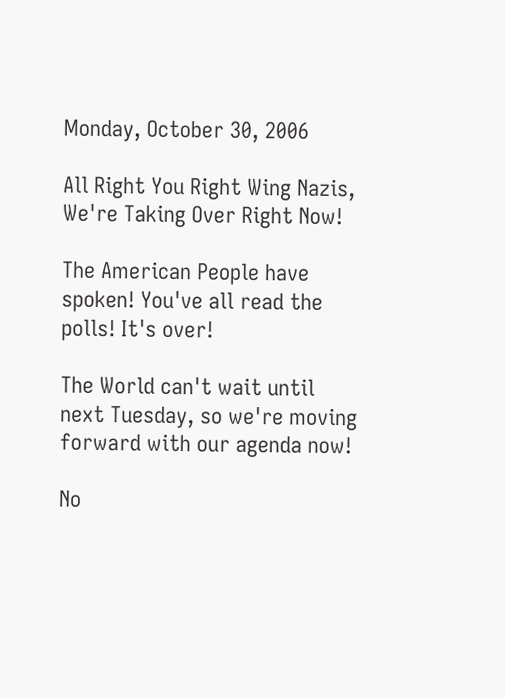Monday, October 30, 2006

All Right You Right Wing Nazis, We're Taking Over Right Now!

The American People have spoken! You've all read the polls! It's over!

The World can't wait until next Tuesday, so we're moving forward with our agenda now!

No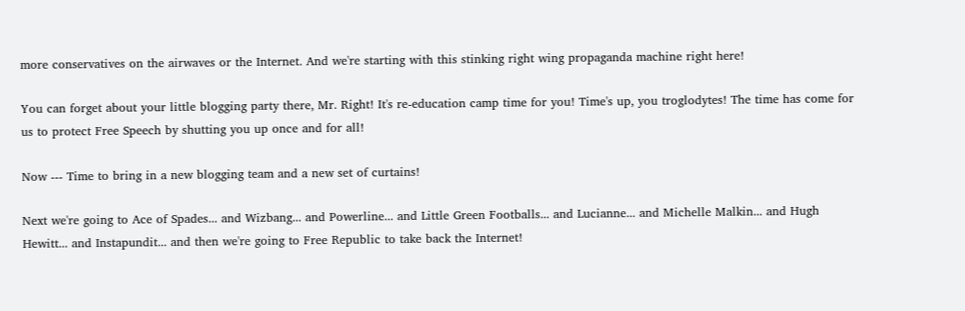more conservatives on the airwaves or the Internet. And we're starting with this stinking right wing propaganda machine right here!

You can forget about your little blogging party there, Mr. Right! It's re-education camp time for you! Time's up, you troglodytes! The time has come for us to protect Free Speech by shutting you up once and for all!

Now --- Time to bring in a new blogging team and a new set of curtains!

Next we're going to Ace of Spades... and Wizbang... and Powerline... and Little Green Footballs... and Lucianne... and Michelle Malkin... and Hugh Hewitt... and Instapundit... and then we're going to Free Republic to take back the Internet!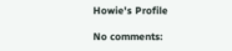Howie's Profile

No comments: